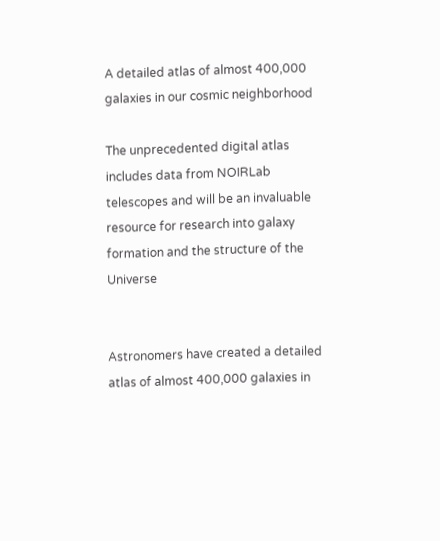A detailed atlas of almost 400,000 galaxies in our cosmic neighborhood

The unprecedented digital atlas includes data from NOIRLab telescopes and will be an invaluable resource for research into galaxy formation and the structure of the Universe


Astronomers have created a detailed atlas of almost 400,000 galaxies in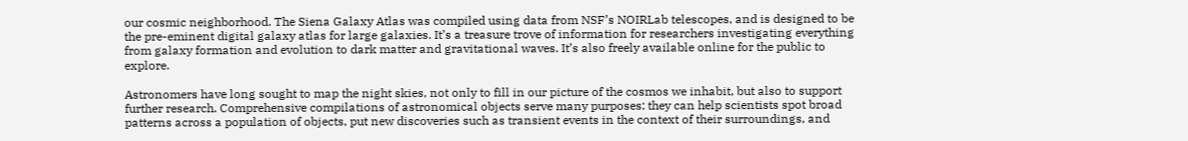our cosmic neighborhood. The Siena Galaxy Atlas was compiled using data from NSF’s NOIRLab telescopes, and is designed to be the pre-eminent digital galaxy atlas for large galaxies. It’s a treasure trove of information for researchers investigating everything from galaxy formation and evolution to dark matter and gravitational waves. It’s also freely available online for the public to explore.

Astronomers have long sought to map the night skies, not only to fill in our picture of the cosmos we inhabit, but also to support further research. Comprehensive compilations of astronomical objects serve many purposes: they can help scientists spot broad patterns across a population of objects, put new discoveries such as transient events in the context of their surroundings, and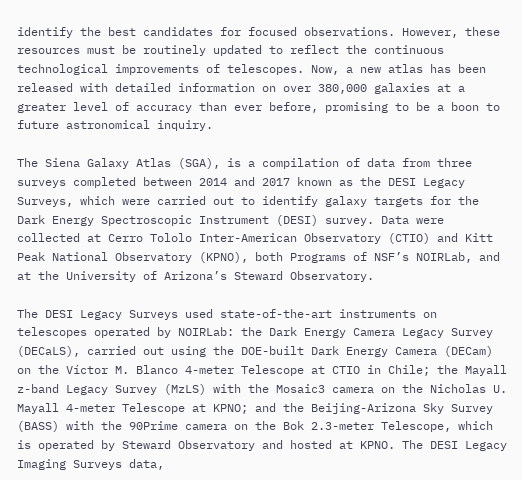identify the best candidates for focused observations. However, these resources must be routinely updated to reflect the continuous technological improvements of telescopes. Now, a new atlas has been released with detailed information on over 380,000 galaxies at a greater level of accuracy than ever before, promising to be a boon to future astronomical inquiry.

The Siena Galaxy Atlas (SGA), is a compilation of data from three surveys completed between 2014 and 2017 known as the DESI Legacy Surveys, which were carried out to identify galaxy targets for the Dark Energy Spectroscopic Instrument (DESI) survey. Data were collected at Cerro Tololo Inter-American Observatory (CTIO) and Kitt Peak National Observatory (KPNO), both Programs of NSF’s NOIRLab, and at the University of Arizona’s Steward Observatory.

The DESI Legacy Surveys used state-of-the-art instruments on telescopes operated by NOIRLab: the Dark Energy Camera Legacy Survey (DECaLS), carried out using the DOE-built Dark Energy Camera (DECam) on the Víctor M. Blanco 4-meter Telescope at CTIO in Chile; the Mayall z-band Legacy Survey (MzLS) with the Mosaic3 camera on the Nicholas U. Mayall 4-meter Telescope at KPNO; and the Beijing-Arizona Sky Survey (BASS) with the 90Prime camera on the Bok 2.3-meter Telescope, which is operated by Steward Observatory and hosted at KPNO. The DESI Legacy Imaging Surveys data,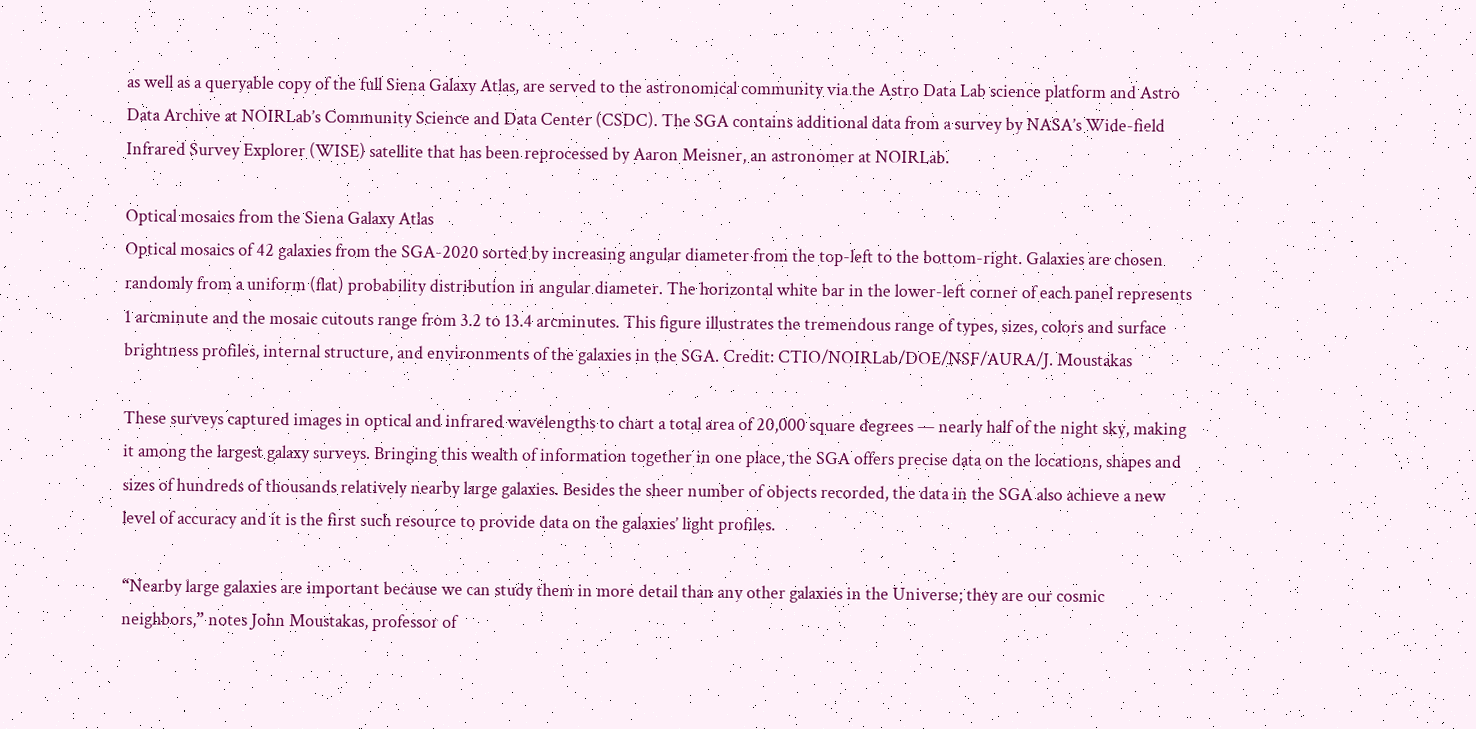as well as a queryable copy of the full Siena Galaxy Atlas, are served to the astronomical community via the Astro Data Lab science platform and Astro Data Archive at NOIRLab’s Community Science and Data Center (CSDC). The SGA contains additional data from a survey by NASA’s Wide-field Infrared Survey Explorer (WISE) satellite that has been reprocessed by Aaron Meisner, an astronomer at NOIRLab.

Optical mosaics from the Siena Galaxy Atlas
Optical mosaics of 42 galaxies from the SGA-2020 sorted by increasing angular diameter from the top-left to the bottom-right. Galaxies are chosen randomly from a uniform (flat) probability distribution in angular diameter. The horizontal white bar in the lower-left corner of each panel represents 1 arcminute and the mosaic cutouts range from 3.2 to 13.4 arcminutes. This figure illustrates the tremendous range of types, sizes, colors and surface brightness profiles, internal structure, and environments of the galaxies in the SGA. Credit: CTIO/NOIRLab/DOE/NSF/AURA/J. Moustakas

These surveys captured images in optical and infrared wavelengths to chart a total area of 20,000 square degrees — nearly half of the night sky, making it among the largest galaxy surveys. Bringing this wealth of information together in one place, the SGA offers precise data on the locations, shapes and sizes of hundreds of thousands relatively nearby large galaxies. Besides the sheer number of objects recorded, the data in the SGA also achieve a new level of accuracy and it is the first such resource to provide data on the galaxies’ light profiles.

“Nearby large galaxies are important because we can study them in more detail than any other galaxies in the Universe; they are our cosmic neighbors,” notes John Moustakas, professor of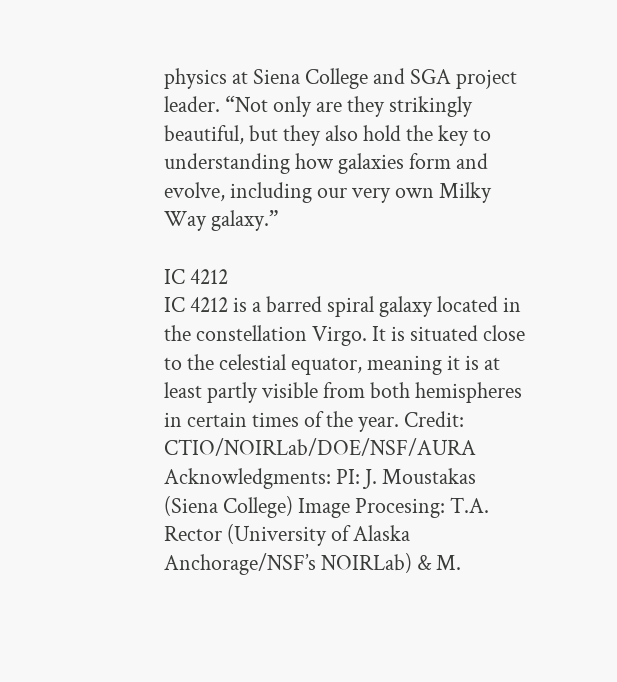physics at Siena College and SGA project leader. “Not only are they strikingly beautiful, but they also hold the key to understanding how galaxies form and evolve, including our very own Milky Way galaxy.”

IC 4212
IC 4212 is a barred spiral galaxy located in the constellation Virgo. It is situated close to the celestial equator, meaning it is at least partly visible from both hemispheres in certain times of the year. Credit: CTIO/NOIRLab/DOE/NSF/AURA Acknowledgments: PI: J. Moustakas (Siena College) Image Procesing: T.A. Rector (University of Alaska Anchorage/NSF’s NOIRLab) & M.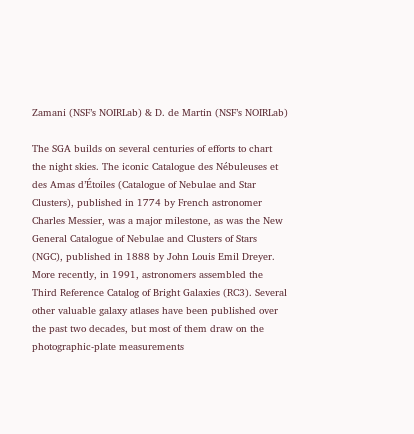Zamani (NSF’s NOIRLab) & D. de Martin (NSF’s NOIRLab)

The SGA builds on several centuries of efforts to chart the night skies. The iconic Catalogue des Nébuleuses et des Amas d’Étoiles (Catalogue of Nebulae and Star Clusters), published in 1774 by French astronomer Charles Messier, was a major milestone, as was the New General Catalogue of Nebulae and Clusters of Stars (NGC), published in 1888 by John Louis Emil Dreyer. More recently, in 1991, astronomers assembled the Third Reference Catalog of Bright Galaxies (RC3). Several other valuable galaxy atlases have been published over the past two decades, but most of them draw on the photographic-plate measurements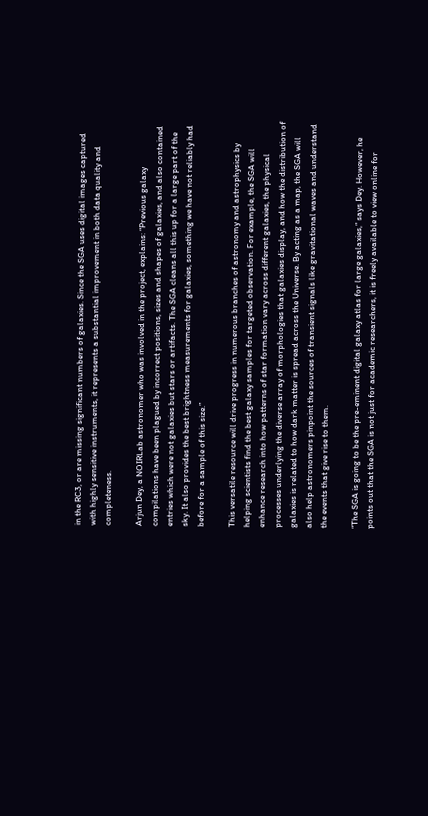in the RC3, or are missing significant numbers of galaxies. Since the SGA uses digital images captured with highly sensitive instruments, it represents a substantial improvement in both data quality and completeness.

Arjun Dey, a NOIRLab astronomer who was involved in the project, explains: “Previous galaxy compilations have been plagued by incorrect positions, sizes and shapes of galaxies, and also contained entries which were not galaxies but stars or artifacts. The SGA cleans all this up for a large part of the sky. It also provides the best brightness measurements for galaxies, something we have not reliably had before for a sample of this size.”

This versatile resource will drive progress in numerous branches of astronomy and astrophysics by helping scientists find the best galaxy samples for targeted observation. For example, the SGA will enhance research into how patterns of star formation vary across different galaxies, the physical processes underlying the diverse array of morphologies that galaxies display, and how the distribution of galaxies is related to how dark matter is spread across the Universe. By acting as a map, the SGA will also help astronomers pinpoint the sources of transient signals like gravitational waves and understand the events that give rise to them.

“The SGA is going to be the pre-eminent digital galaxy atlas for large galaxies,” says Dey. However, he points out that the SGA is not just for academic researchers, it is freely available to view online for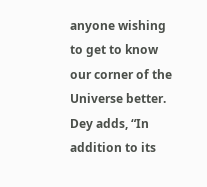anyone wishing to get to know our corner of the Universe better. Dey adds, “In addition to its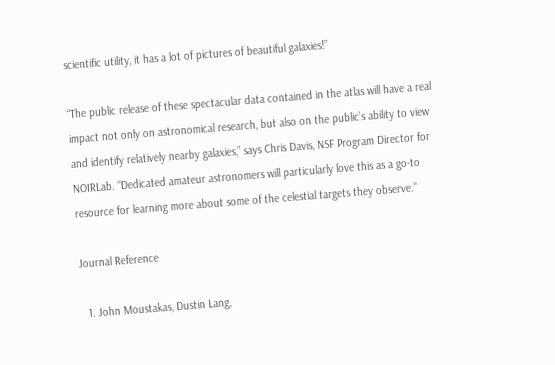scientific utility, it has a lot of pictures of beautiful galaxies!”

“The public release of these spectacular data contained in the atlas will have a real impact not only on astronomical research, but also on the public’s ability to view and identify relatively nearby galaxies,” says Chris Davis, NSF Program Director for NOIRLab. “Dedicated amateur astronomers will particularly love this as a go-to resource for learning more about some of the celestial targets they observe.”

Journal Reference

  1. John Moustakas, Dustin Lang,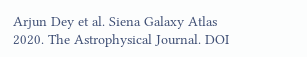Arjun Dey et al. Siena Galaxy Atlas 2020. The Astrophysical Journal. DOI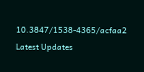10.3847/1538-4365/acfaa2
Latest Updates